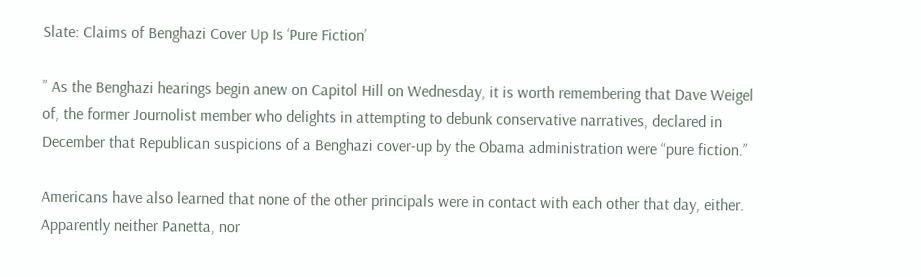Slate: Claims of Benghazi Cover Up Is ‘Pure Fiction’

” As the Benghazi hearings begin anew on Capitol Hill on Wednesday, it is worth remembering that Dave Weigel of, the former Journolist member who delights in attempting to debunk conservative narratives, declared in December that Republican suspicions of a Benghazi cover-up by the Obama administration were “pure fiction.”

Americans have also learned that none of the other principals were in contact with each other that day, either. Apparently neither Panetta, nor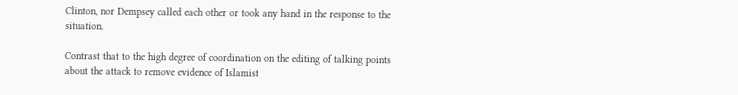Clinton, nor Dempsey called each other or took any hand in the response to the situation.

Contrast that to the high degree of coordination on the editing of talking points about the attack to remove evidence of Islamist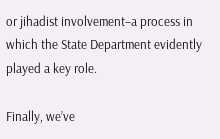or jihadist involvement–a process in which the State Department evidently played a key role.

Finally, we’ve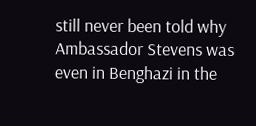still never been told why Ambassador Stevens was even in Benghazi in the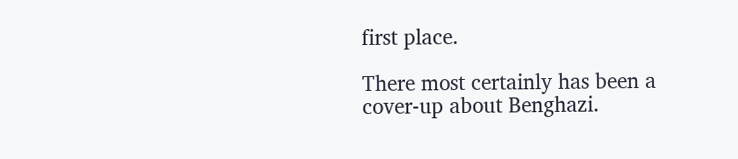first place.

There most certainly has been a cover-up about Benghazi.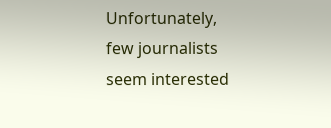Unfortunately, few journalists seem interested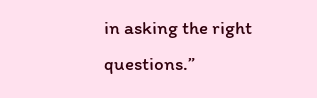in asking the right questions.”